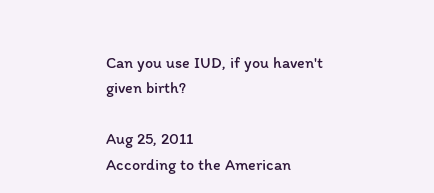Can you use IUD, if you haven't given birth?

Aug 25, 2011
According to the American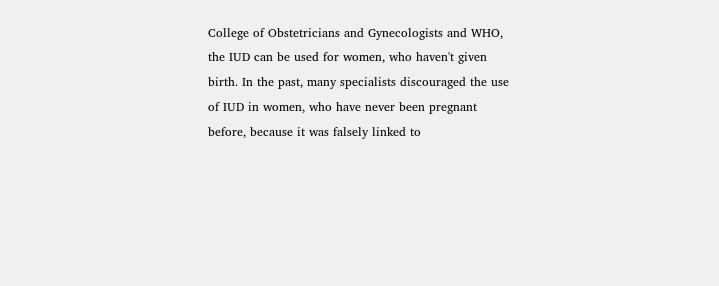College of Obstetricians and Gynecologists and WHO, the IUD can be used for women, who haven't given birth. In the past, many specialists discouraged the use of IUD in women, who have never been pregnant before, because it was falsely linked to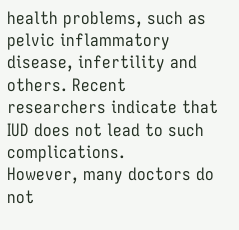health problems, such as pelvic inflammatory disease, infertility and others. Recent researchers indicate that IUD does not lead to such complications.
However, many doctors do not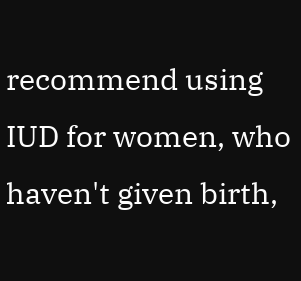recommend using IUD for women, who haven't given birth,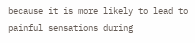because it is more likely to lead to painful sensations during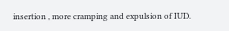insertion , more cramping and expulsion of IUD.